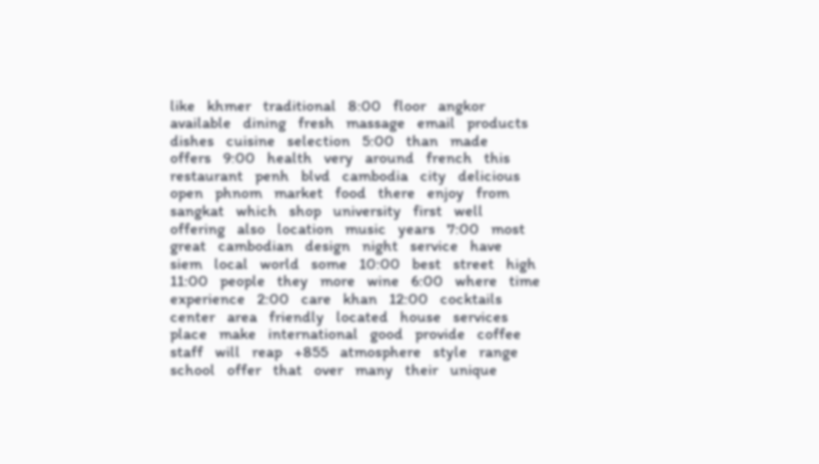like   khmer   traditional   8:00   floor   angkor   available   dining   fresh   massage   email   products   dishes   cuisine   selection   5:00   than   made   offers   9:00   health   very   around   french   this   restaurant   penh   blvd   cambodia   city   delicious   open   phnom   market   food   there   enjoy   from   sangkat   which   shop   university   first   well   offering   also   location   music   years   7:00   most   great   cambodian   design   night   service   have   siem   local   world   some   10:00   best   street   high   11:00   people   they   more   wine   6:00   where   time   experience   2:00   care   khan   12:00   cocktails   center   area   friendly   located   house   services   place   make   international   good   provide   coffee   staff   will   reap   +855   atmosphere   style   range   school   offer   that   over   many   their   unique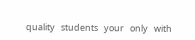quality   students   your   only   with